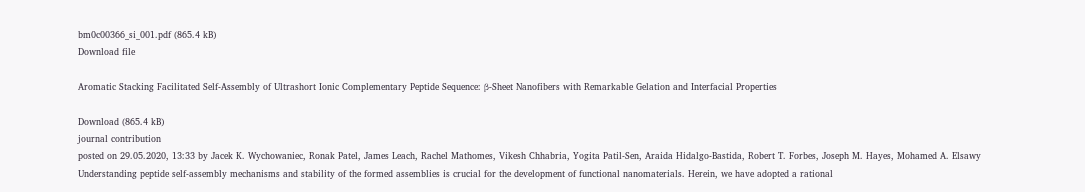bm0c00366_si_001.pdf (865.4 kB)
Download file

Aromatic Stacking Facilitated Self-Assembly of Ultrashort Ionic Complementary Peptide Sequence: β‑Sheet Nanofibers with Remarkable Gelation and Interfacial Properties

Download (865.4 kB)
journal contribution
posted on 29.05.2020, 13:33 by Jacek K. Wychowaniec, Ronak Patel, James Leach, Rachel Mathomes, Vikesh Chhabria, Yogita Patil-Sen, Araida Hidalgo-Bastida, Robert T. Forbes, Joseph M. Hayes, Mohamed A. Elsawy
Understanding peptide self-assembly mechanisms and stability of the formed assemblies is crucial for the development of functional nanomaterials. Herein, we have adopted a rational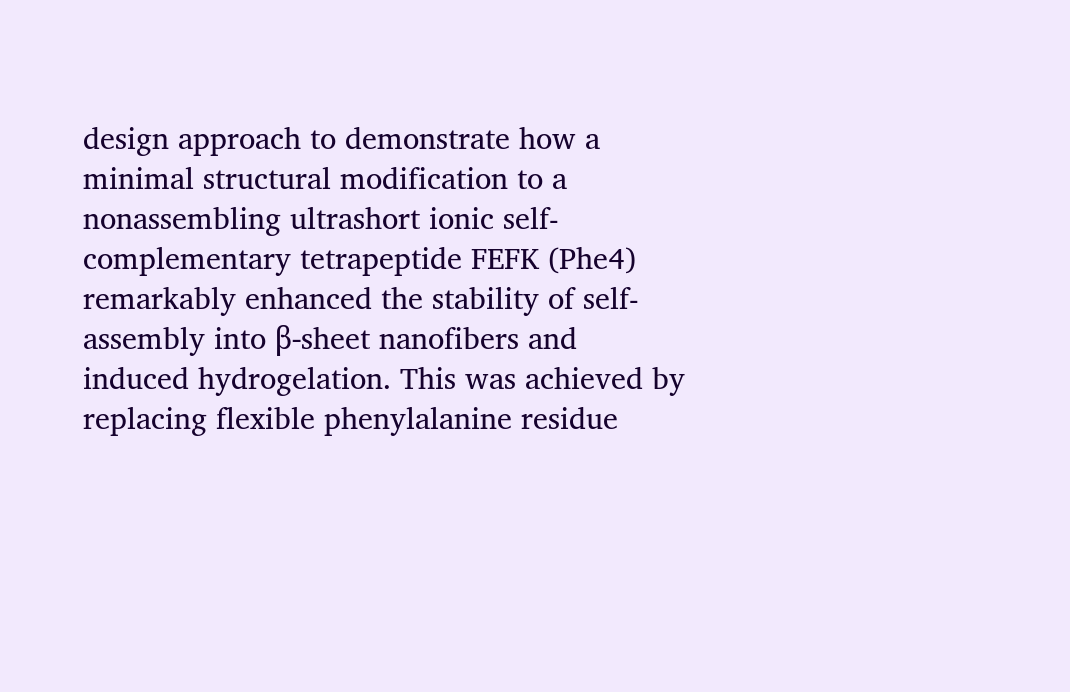design approach to demonstrate how a minimal structural modification to a nonassembling ultrashort ionic self-complementary tetrapeptide FEFK (Phe4) remarkably enhanced the stability of self-assembly into β-sheet nanofibers and induced hydrogelation. This was achieved by replacing flexible phenylalanine residue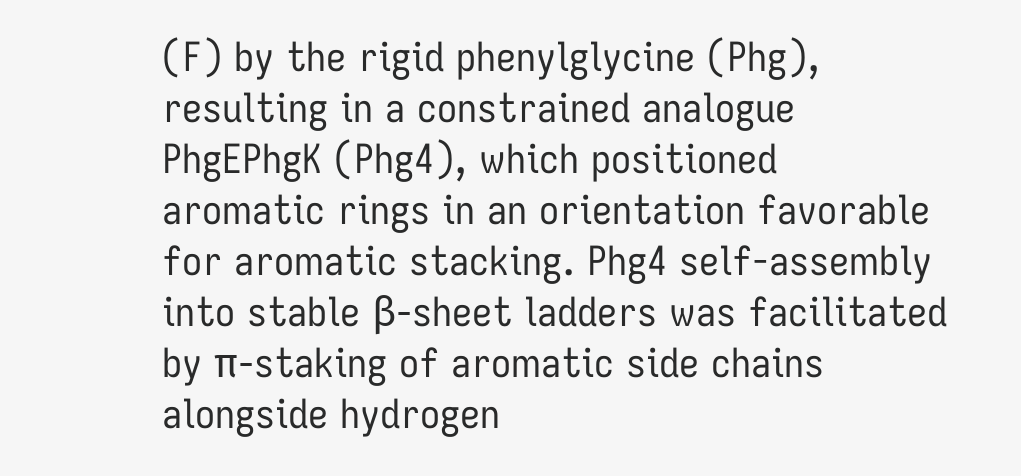(F) by the rigid phenylglycine (Phg), resulting in a constrained analogue PhgEPhgK (Phg4), which positioned aromatic rings in an orientation favorable for aromatic stacking. Phg4 self-assembly into stable β-sheet ladders was facilitated by π-staking of aromatic side chains alongside hydrogen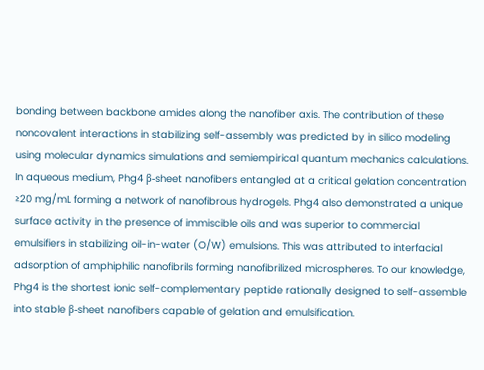bonding between backbone amides along the nanofiber axis. The contribution of these noncovalent interactions in stabilizing self-assembly was predicted by in silico modeling using molecular dynamics simulations and semiempirical quantum mechanics calculations. In aqueous medium, Phg4 β-sheet nanofibers entangled at a critical gelation concentration ≥20 mg/mL forming a network of nanofibrous hydrogels. Phg4 also demonstrated a unique surface activity in the presence of immiscible oils and was superior to commercial emulsifiers in stabilizing oil-in-water (O/W) emulsions. This was attributed to interfacial adsorption of amphiphilic nanofibrils forming nanofibrilized microspheres. To our knowledge, Phg4 is the shortest ionic self-complementary peptide rationally designed to self-assemble into stable β-sheet nanofibers capable of gelation and emulsification.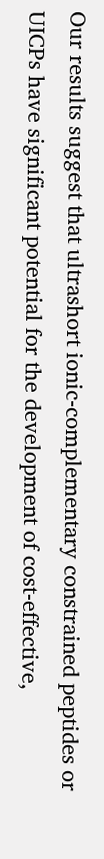Our results suggest that ultrashort ionic-complementary constrained peptides or UICPs have significant potential for the development of cost-effective,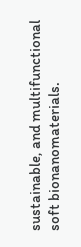sustainable, and multifunctional soft bionanomaterials.